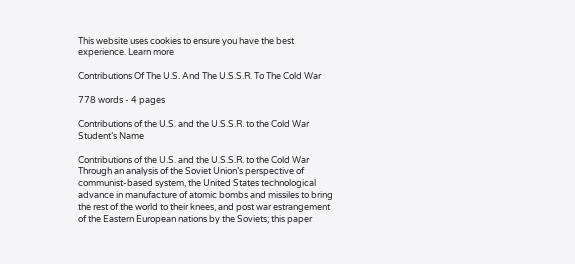This website uses cookies to ensure you have the best experience. Learn more

Contributions Of The U.S. And The U.S.S.R. To The Cold War

778 words - 4 pages

Contributions of the U.S. and the U.S.S.R. to the Cold War
Student’s Name

Contributions of the U.S. and the U.S.S.R. to the Cold War
Through an analysis of the Soviet Union’s perspective of communist-based system, the United States technological advance in manufacture of atomic bombs and missiles to bring the rest of the world to their knees, and post war estrangement of the Eastern European nations by the Soviets; this paper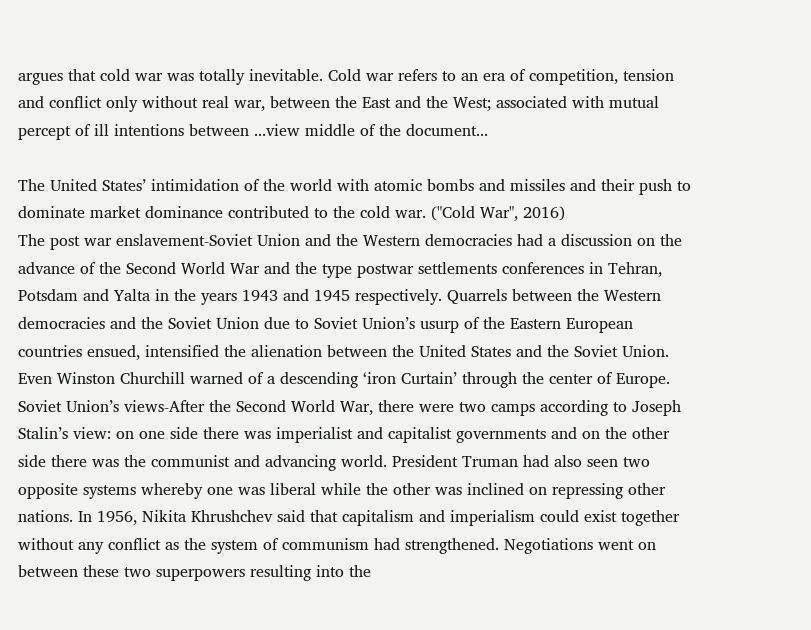argues that cold war was totally inevitable. Cold war refers to an era of competition, tension and conflict only without real war, between the East and the West; associated with mutual percept of ill intentions between ...view middle of the document...

The United States’ intimidation of the world with atomic bombs and missiles and their push to dominate market dominance contributed to the cold war. ("Cold War", 2016)
The post war enslavement-Soviet Union and the Western democracies had a discussion on the advance of the Second World War and the type postwar settlements conferences in Tehran, Potsdam and Yalta in the years 1943 and 1945 respectively. Quarrels between the Western democracies and the Soviet Union due to Soviet Union’s usurp of the Eastern European countries ensued, intensified the alienation between the United States and the Soviet Union. Even Winston Churchill warned of a descending ‘iron Curtain’ through the center of Europe.
Soviet Union’s views-After the Second World War, there were two camps according to Joseph Stalin’s view: on one side there was imperialist and capitalist governments and on the other side there was the communist and advancing world. President Truman had also seen two opposite systems whereby one was liberal while the other was inclined on repressing other nations. In 1956, Nikita Khrushchev said that capitalism and imperialism could exist together without any conflict as the system of communism had strengthened. Negotiations went on between these two superpowers resulting into the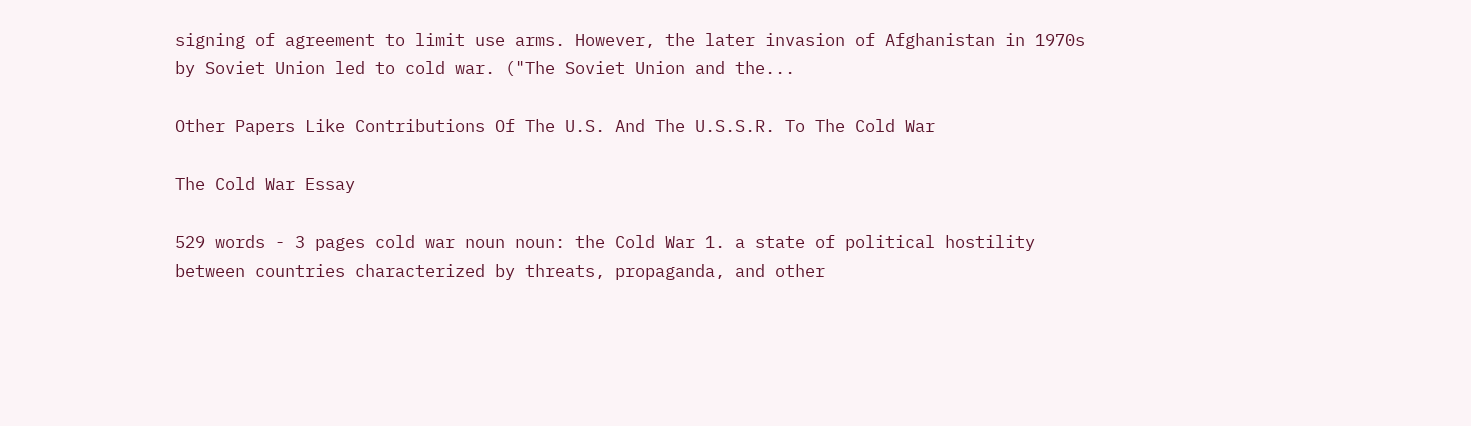signing of agreement to limit use arms. However, the later invasion of Afghanistan in 1970s by Soviet Union led to cold war. ("The Soviet Union and the...

Other Papers Like Contributions Of The U.S. And The U.S.S.R. To The Cold War

The Cold War Essay

529 words - 3 pages cold war noun noun: the Cold War 1. a state of political hostility between countries characterized by threats, propaganda, and other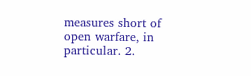measures short of open warfare, in particular. 2.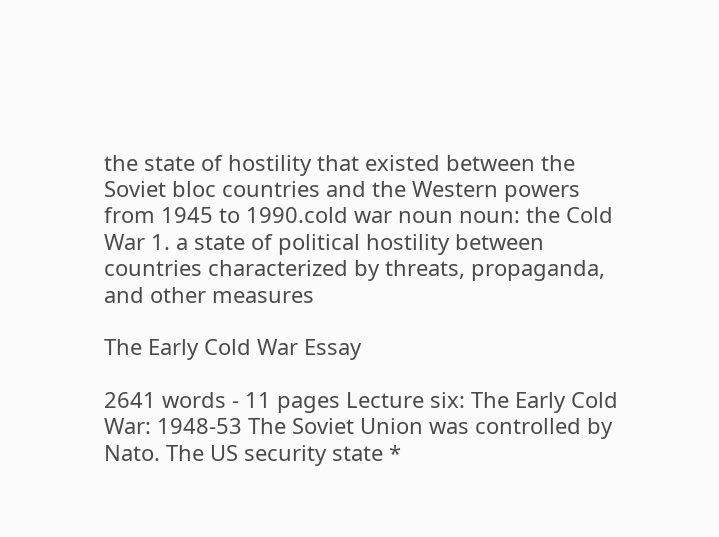the state of hostility that existed between the Soviet bloc countries and the Western powers from 1945 to 1990.cold war noun noun: the Cold War 1. a state of political hostility between countries characterized by threats, propaganda, and other measures

The Early Cold War Essay

2641 words - 11 pages Lecture six: The Early Cold War: 1948-53 The Soviet Union was controlled by Nato. The US security state *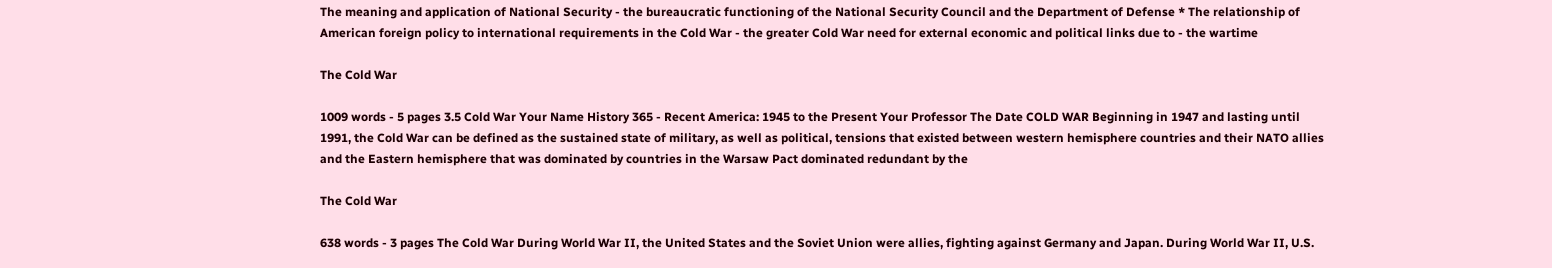The meaning and application of National Security - the bureaucratic functioning of the National Security Council and the Department of Defense * The relationship of American foreign policy to international requirements in the Cold War - the greater Cold War need for external economic and political links due to - the wartime

The Cold War

1009 words - 5 pages 3.5 Cold War Your Name History 365 - Recent America: 1945 to the Present Your Professor The Date COLD WAR Beginning in 1947 and lasting until 1991, the Cold War can be defined as the sustained state of military, as well as political, tensions that existed between western hemisphere countries and their NATO allies and the Eastern hemisphere that was dominated by countries in the Warsaw Pact dominated redundant by the

The Cold War

638 words - 3 pages The Cold War During World War II, the United States and the Soviet Union were allies, fighting against Germany and Japan. During World War II, U.S.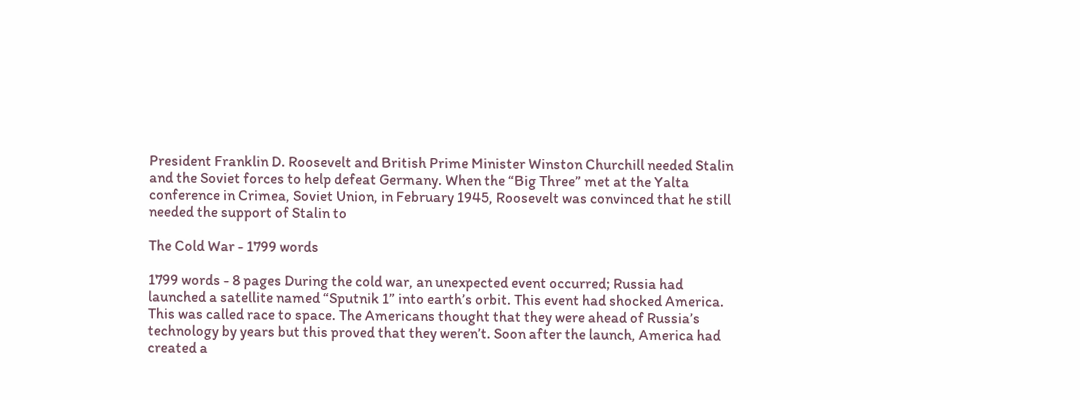President Franklin D. Roosevelt and British Prime Minister Winston Churchill needed Stalin and the Soviet forces to help defeat Germany. When the “Big Three” met at the Yalta conference in Crimea, Soviet Union, in February 1945, Roosevelt was convinced that he still needed the support of Stalin to

The Cold War - 1799 words

1799 words - 8 pages During the cold war, an unexpected event occurred; Russia had launched a satellite named “Sputnik 1” into earth’s orbit. This event had shocked America. This was called race to space. The Americans thought that they were ahead of Russia’s technology by years but this proved that they weren’t. Soon after the launch, America had created a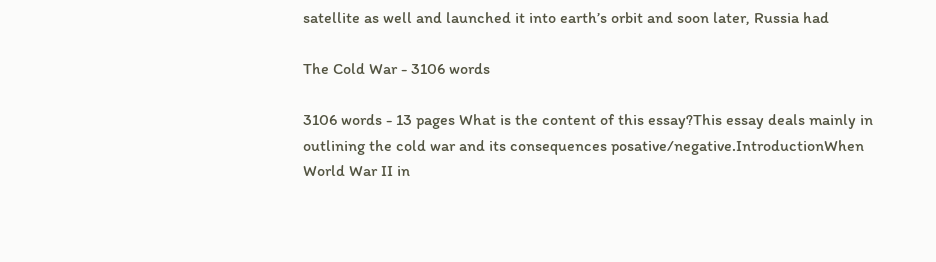satellite as well and launched it into earth’s orbit and soon later, Russia had

The Cold War - 3106 words

3106 words - 13 pages What is the content of this essay?This essay deals mainly in outlining the cold war and its consequences posative/negative.IntroductionWhen World War II in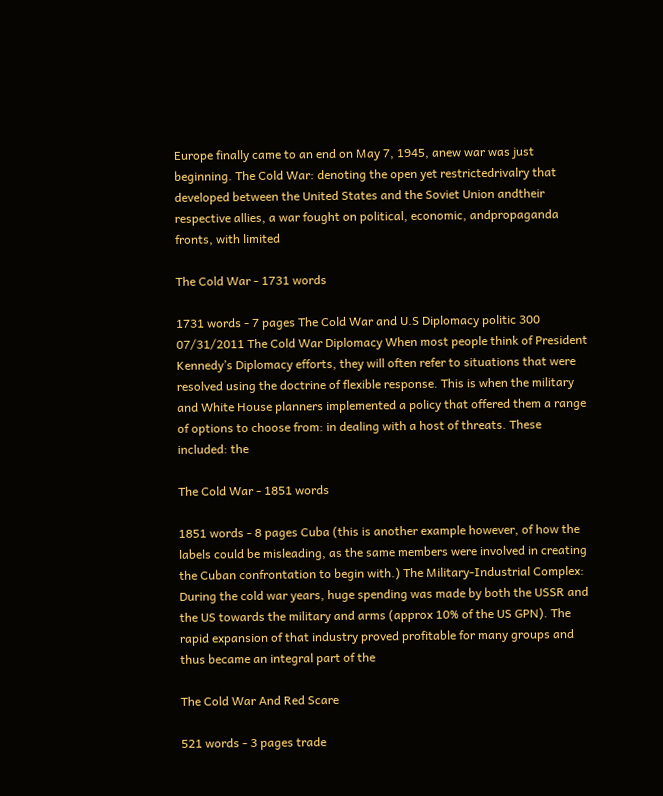Europe finally came to an end on May 7, 1945, anew war was just beginning. The Cold War: denoting the open yet restrictedrivalry that developed between the United States and the Soviet Union andtheir respective allies, a war fought on political, economic, andpropaganda fronts, with limited

The Cold War - 1731 words

1731 words - 7 pages The Cold War and U.S Diplomacy politic 300 07/31/2011 The Cold War Diplomacy When most people think of President Kennedy’s Diplomacy efforts, they will often refer to situations that were resolved using the doctrine of flexible response. This is when the military and White House planners implemented a policy that offered them a range of options to choose from: in dealing with a host of threats. These included: the

The Cold War - 1851 words

1851 words - 8 pages Cuba (this is another example however, of how the labels could be misleading, as the same members were involved in creating the Cuban confrontation to begin with.) The Military-Industrial Complex: During the cold war years, huge spending was made by both the USSR and the US towards the military and arms (approx 10% of the US GPN). The rapid expansion of that industry proved profitable for many groups and thus became an integral part of the

The Cold War And Red Scare

521 words - 3 pages trade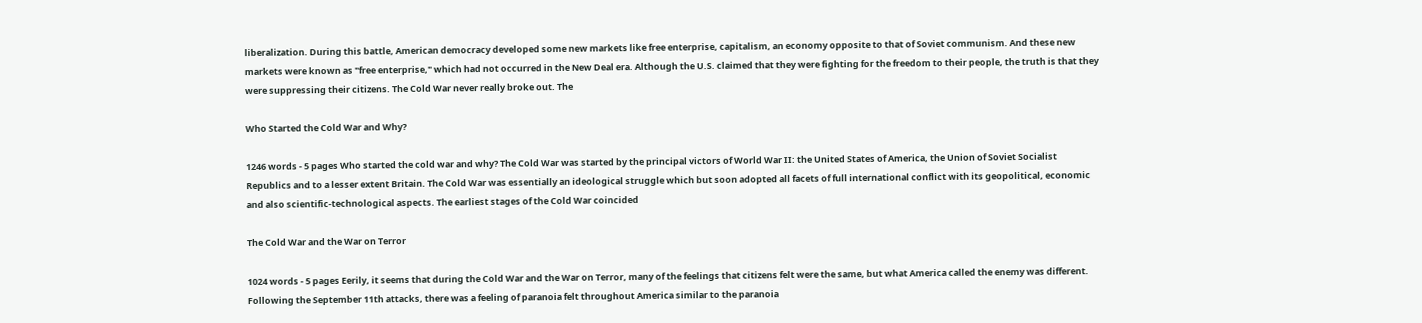liberalization. During this battle, American democracy developed some new markets like free enterprise, capitalism, an economy opposite to that of Soviet communism. And these new markets were known as "free enterprise," which had not occurred in the New Deal era. Although the U.S. claimed that they were fighting for the freedom to their people, the truth is that they were suppressing their citizens. The Cold War never really broke out. The

Who Started the Cold War and Why?

1246 words - 5 pages Who started the cold war and why? The Cold War was started by the principal victors of World War II: the United States of America, the Union of Soviet Socialist Republics and to a lesser extent Britain. The Cold War was essentially an ideological struggle which but soon adopted all facets of full international conflict with its geopolitical, economic and also scientific-technological aspects. The earliest stages of the Cold War coincided

The Cold War and the War on Terror

1024 words - 5 pages Eerily, it seems that during the Cold War and the War on Terror, many of the feelings that citizens felt were the same, but what America called the enemy was different. Following the September 11th attacks, there was a feeling of paranoia felt throughout America similar to the paranoia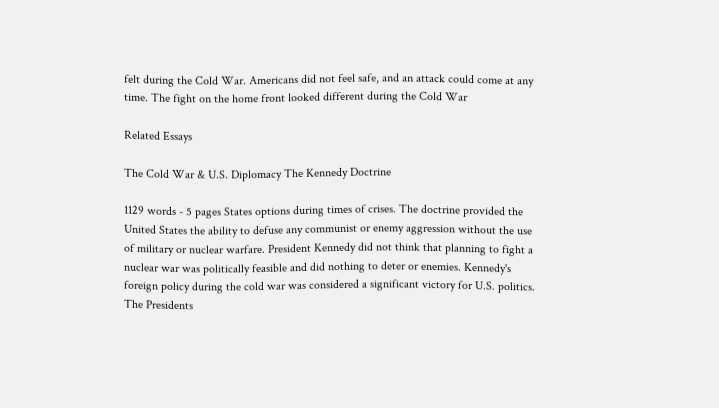felt during the Cold War. Americans did not feel safe, and an attack could come at any time. The fight on the home front looked different during the Cold War

Related Essays

The Cold War & U.S. Diplomacy The Kennedy Doctrine

1129 words - 5 pages States options during times of crises. The doctrine provided the United States the ability to defuse any communist or enemy aggression without the use of military or nuclear warfare. President Kennedy did not think that planning to fight a nuclear war was politically feasible and did nothing to deter or enemies. Kennedy's foreign policy during the cold war was considered a significant victory for U.S. politics. The Presidents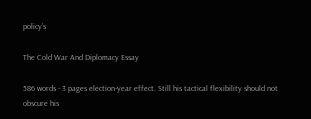policy’s

The Cold War And Diplomacy Essay

586 words - 3 pages election-year effect. Still his tactical flexibility should not obscure his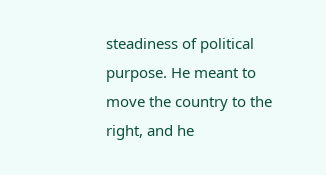steadiness of political purpose. He meant to move the country to the right, and he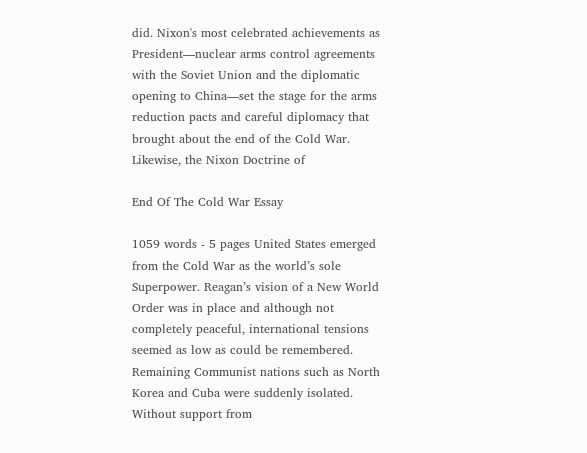did. Nixon's most celebrated achievements as President—nuclear arms control agreements with the Soviet Union and the diplomatic opening to China—set the stage for the arms reduction pacts and careful diplomacy that brought about the end of the Cold War. Likewise, the Nixon Doctrine of

End Of The Cold War Essay

1059 words - 5 pages United States emerged from the Cold War as the world’s sole Superpower. Reagan’s vision of a New World Order was in place and although not completely peaceful, international tensions seemed as low as could be remembered. Remaining Communist nations such as North Korea and Cuba were suddenly isolated. Without support from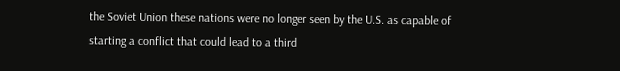the Soviet Union these nations were no longer seen by the U.S. as capable of starting a conflict that could lead to a third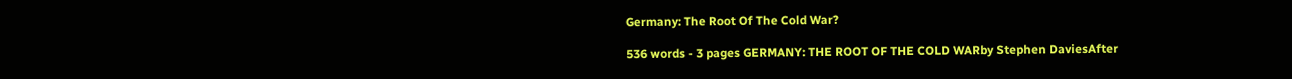Germany: The Root Of The Cold War?

536 words - 3 pages GERMANY: THE ROOT OF THE COLD WARby Stephen DaviesAfter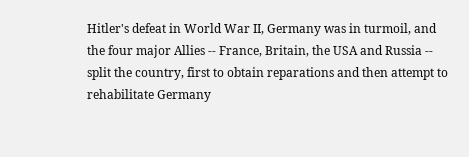Hitler's defeat in World War II, Germany was in turmoil, and the four major Allies -- France, Britain, the USA and Russia -- split the country, first to obtain reparations and then attempt to rehabilitate Germany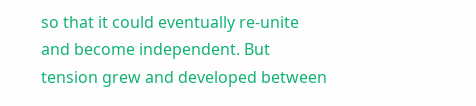so that it could eventually re-unite and become independent. But tension grew and developed between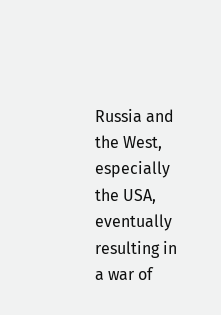Russia and the West, especially the USA, eventually resulting in a war of